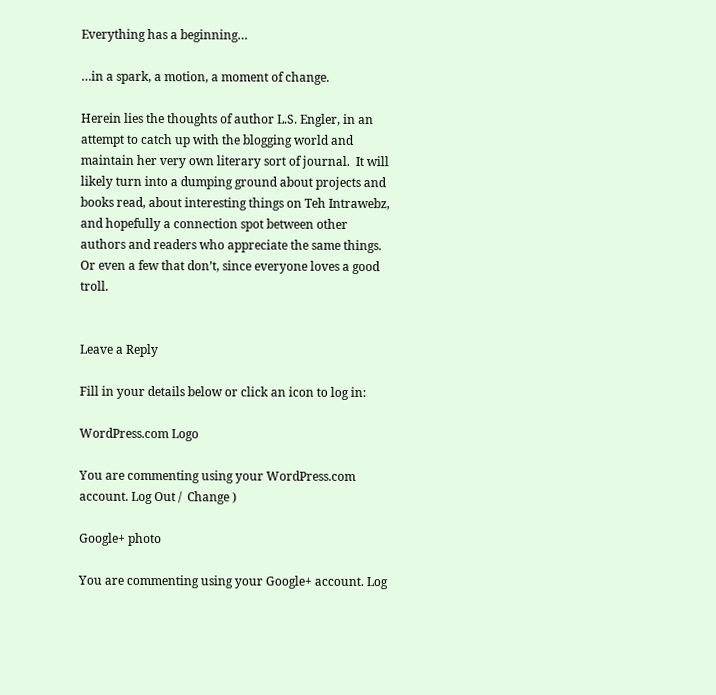Everything has a beginning…

…in a spark, a motion, a moment of change.

Herein lies the thoughts of author L.S. Engler, in an attempt to catch up with the blogging world and maintain her very own literary sort of journal.  It will likely turn into a dumping ground about projects and books read, about interesting things on Teh Intrawebz, and hopefully a connection spot between other authors and readers who appreciate the same things.  Or even a few that don’t, since everyone loves a good troll.


Leave a Reply

Fill in your details below or click an icon to log in:

WordPress.com Logo

You are commenting using your WordPress.com account. Log Out /  Change )

Google+ photo

You are commenting using your Google+ account. Log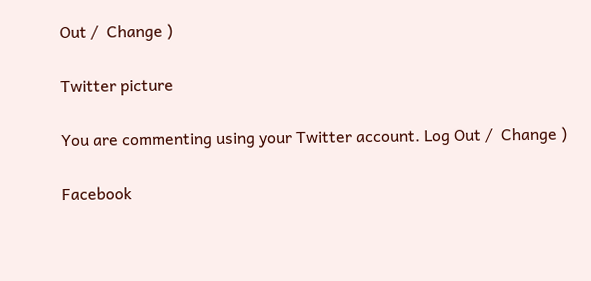Out /  Change )

Twitter picture

You are commenting using your Twitter account. Log Out /  Change )

Facebook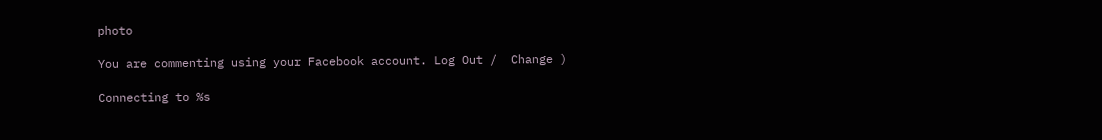photo

You are commenting using your Facebook account. Log Out /  Change )

Connecting to %s